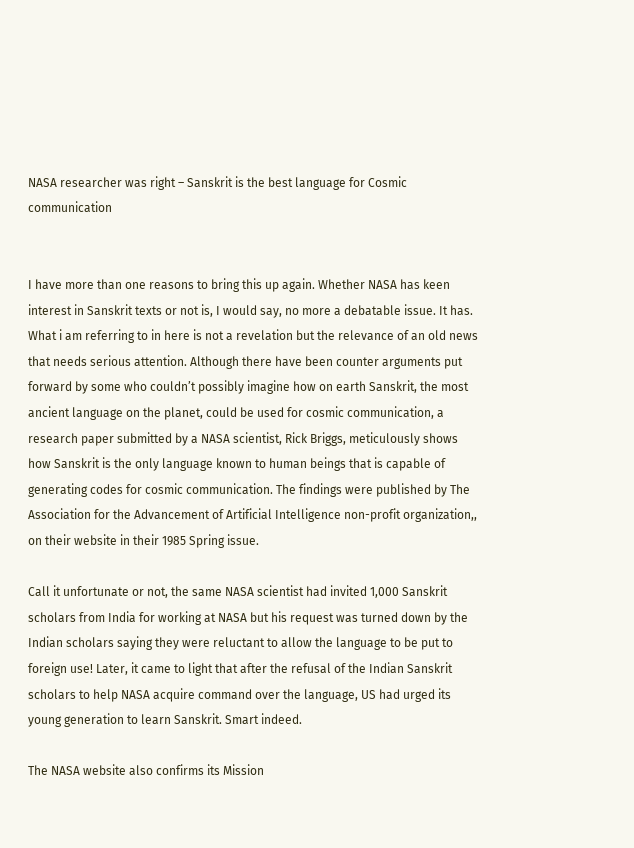NASA researcher was right – Sanskrit is the best language for Cosmic communication


I have more than one reasons to bring this up again. Whether NASA has keen interest in Sanskrit texts or not is, I would say, no more a debatable issue. It has. What i am referring to in here is not a revelation but the relevance of an old news that needs serious attention. Although there have been counter arguments put forward by some who couldn’t possibly imagine how on earth Sanskrit, the most ancient language on the planet, could be used for cosmic communication, a research paper submitted by a NASA scientist, Rick Briggs, meticulously shows how Sanskrit is the only language known to human beings that is capable of generating codes for cosmic communication. The findings were published by The Association for the Advancement of Artificial Intelligence non-profit organization,, on their website in their 1985 Spring issue.

Call it unfortunate or not, the same NASA scientist had invited 1,000 Sanskrit scholars from India for working at NASA but his request was turned down by the Indian scholars saying they were reluctant to allow the language to be put to foreign use! Later, it came to light that after the refusal of the Indian Sanskrit scholars to help NASA acquire command over the language, US had urged its young generation to learn Sanskrit. Smart indeed.

The NASA website also confirms its Mission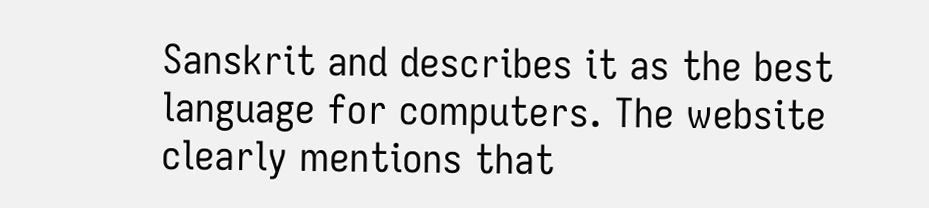Sanskrit and describes it as the best language for computers. The website clearly mentions that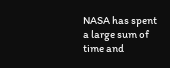NASA has spent a large sum of time and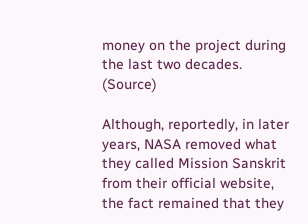money on the project during the last two decades. (Source)

Although, reportedly, in later years, NASA removed what they called Mission Sanskrit from their official website, the fact remained that they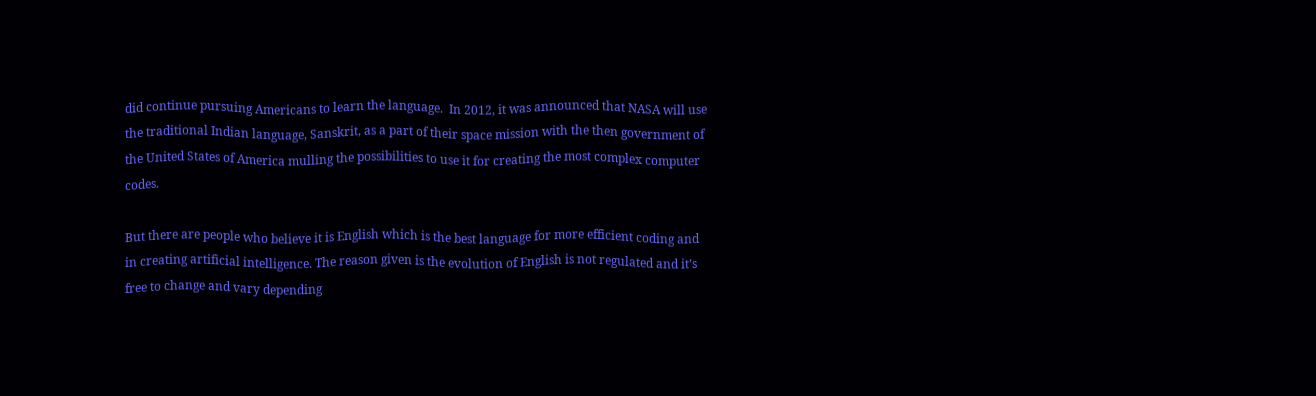did continue pursuing Americans to learn the language.  In 2012, it was announced that NASA will use the traditional Indian language, Sanskrit, as a part of their space mission with the then government of the United States of America mulling the possibilities to use it for creating the most complex computer codes.

But there are people who believe it is English which is the best language for more efficient coding and in creating artificial intelligence. The reason given is the evolution of English is not regulated and it’s free to change and vary depending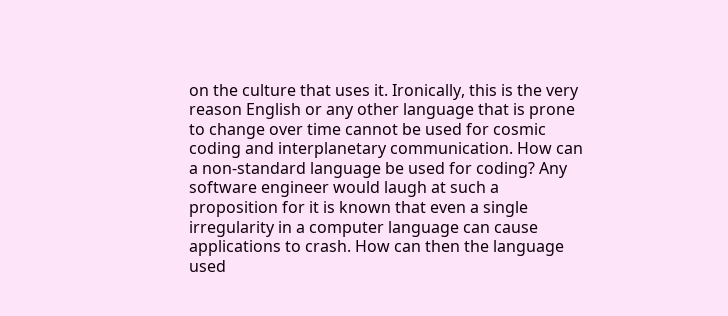on the culture that uses it. Ironically, this is the very reason English or any other language that is prone to change over time cannot be used for cosmic coding and interplanetary communication. How can a non-standard language be used for coding? Any software engineer would laugh at such a proposition for it is known that even a single irregularity in a computer language can cause applications to crash. How can then the language used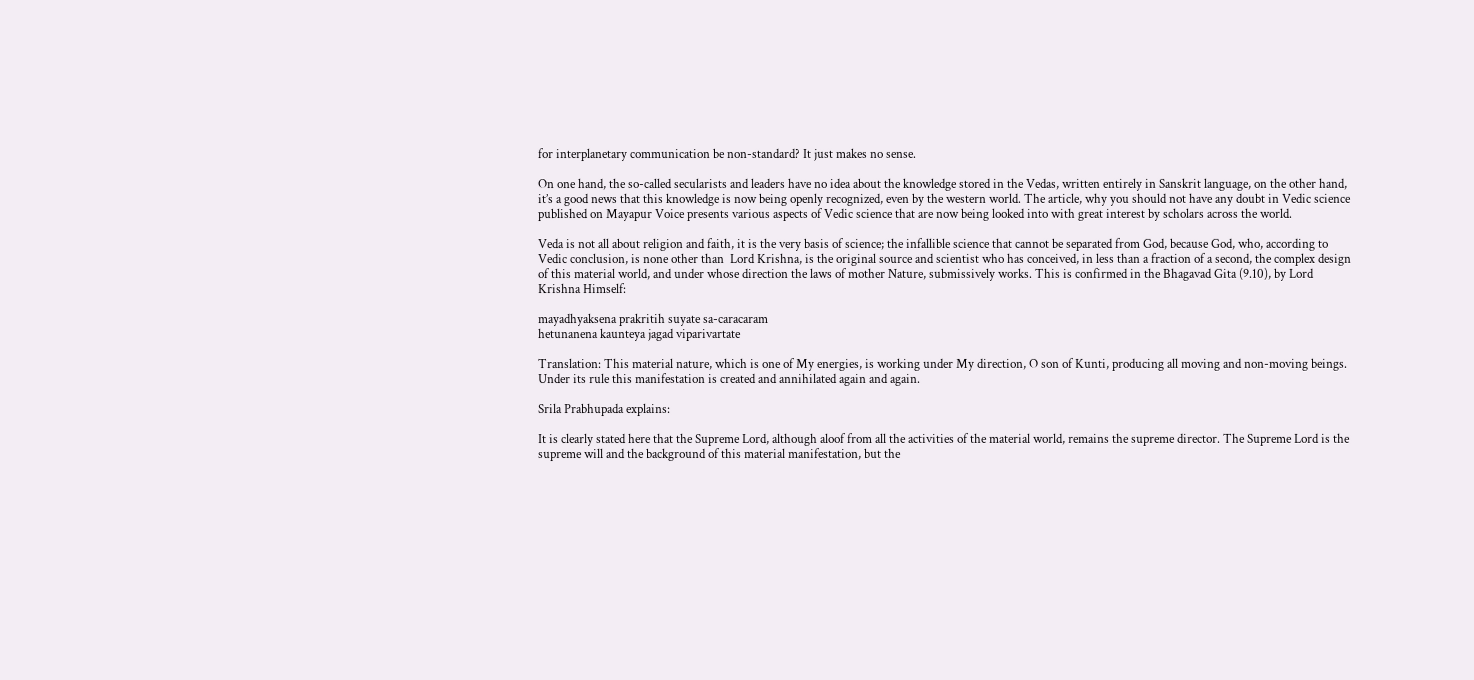for interplanetary communication be non-standard? It just makes no sense.

On one hand, the so-called secularists and leaders have no idea about the knowledge stored in the Vedas, written entirely in Sanskrit language, on the other hand, it’s a good news that this knowledge is now being openly recognized, even by the western world. The article, why you should not have any doubt in Vedic science published on Mayapur Voice presents various aspects of Vedic science that are now being looked into with great interest by scholars across the world.

Veda is not all about religion and faith, it is the very basis of science; the infallible science that cannot be separated from God, because God, who, according to Vedic conclusion, is none other than  Lord Krishna, is the original source and scientist who has conceived, in less than a fraction of a second, the complex design of this material world, and under whose direction the laws of mother Nature, submissively works. This is confirmed in the Bhagavad Gita (9.10), by Lord Krishna Himself:

mayadhyaksena prakritih suyate sa-caracaram
hetunanena kaunteya jagad viparivartate

Translation: This material nature, which is one of My energies, is working under My direction, O son of Kunti, producing all moving and non-moving beings. Under its rule this manifestation is created and annihilated again and again.

Srila Prabhupada explains:

It is clearly stated here that the Supreme Lord, although aloof from all the activities of the material world, remains the supreme director. The Supreme Lord is the supreme will and the background of this material manifestation, but the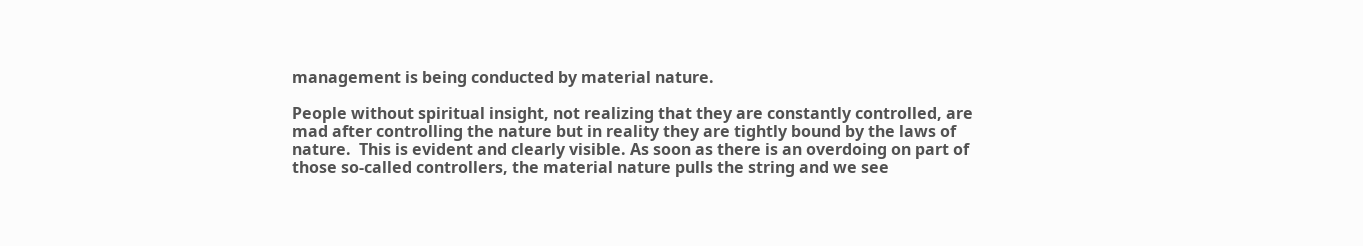management is being conducted by material nature.

People without spiritual insight, not realizing that they are constantly controlled, are mad after controlling the nature but in reality they are tightly bound by the laws of nature.  This is evident and clearly visible. As soon as there is an overdoing on part of those so-called controllers, the material nature pulls the string and we see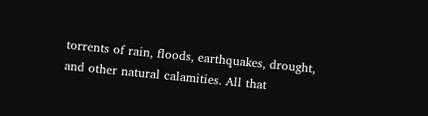torrents of rain, floods, earthquakes, drought, and other natural calamities. All that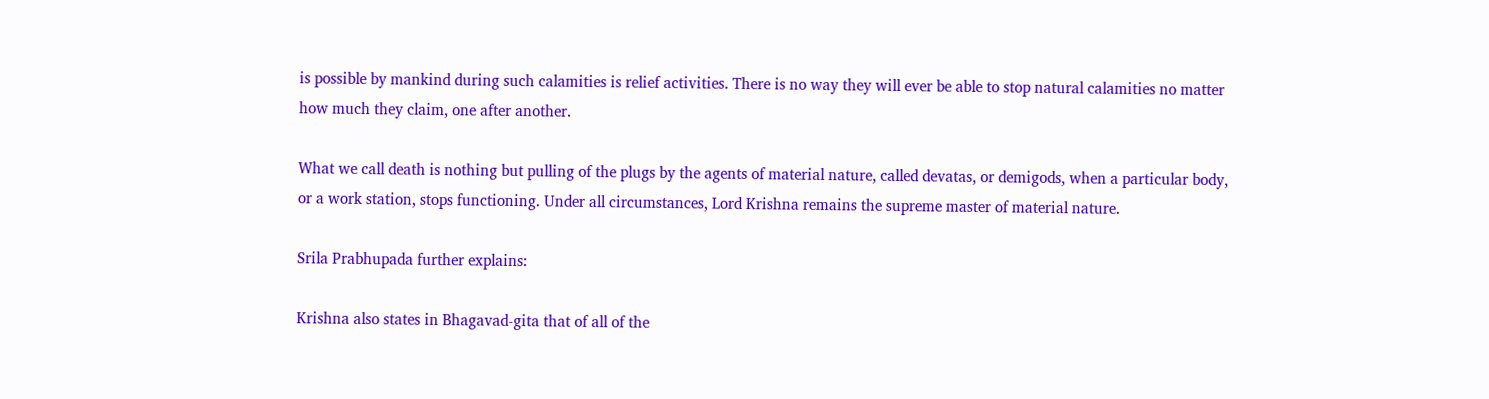is possible by mankind during such calamities is relief activities. There is no way they will ever be able to stop natural calamities no matter how much they claim, one after another.

What we call death is nothing but pulling of the plugs by the agents of material nature, called devatas, or demigods, when a particular body, or a work station, stops functioning. Under all circumstances, Lord Krishna remains the supreme master of material nature.

Srila Prabhupada further explains:

Krishna also states in Bhagavad-gita that of all of the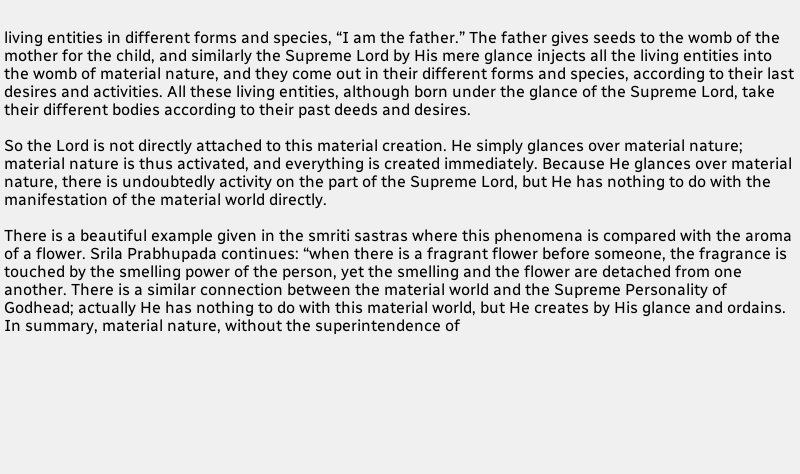living entities in different forms and species, “I am the father.” The father gives seeds to the womb of the mother for the child, and similarly the Supreme Lord by His mere glance injects all the living entities into the womb of material nature, and they come out in their different forms and species, according to their last desires and activities. All these living entities, although born under the glance of the Supreme Lord, take their different bodies according to their past deeds and desires.

So the Lord is not directly attached to this material creation. He simply glances over material nature; material nature is thus activated, and everything is created immediately. Because He glances over material nature, there is undoubtedly activity on the part of the Supreme Lord, but He has nothing to do with the manifestation of the material world directly.

There is a beautiful example given in the smriti sastras where this phenomena is compared with the aroma of a flower. Srila Prabhupada continues: “when there is a fragrant flower before someone, the fragrance is touched by the smelling power of the person, yet the smelling and the flower are detached from one another. There is a similar connection between the material world and the Supreme Personality of Godhead; actually He has nothing to do with this material world, but He creates by His glance and ordains. In summary, material nature, without the superintendence of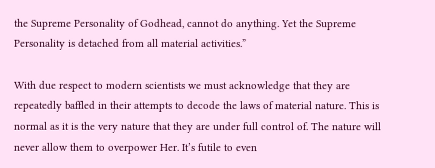the Supreme Personality of Godhead, cannot do anything. Yet the Supreme Personality is detached from all material activities.”

With due respect to modern scientists we must acknowledge that they are repeatedly baffled in their attempts to decode the laws of material nature. This is normal as it is the very nature that they are under full control of. The nature will never allow them to overpower Her. It’s futile to even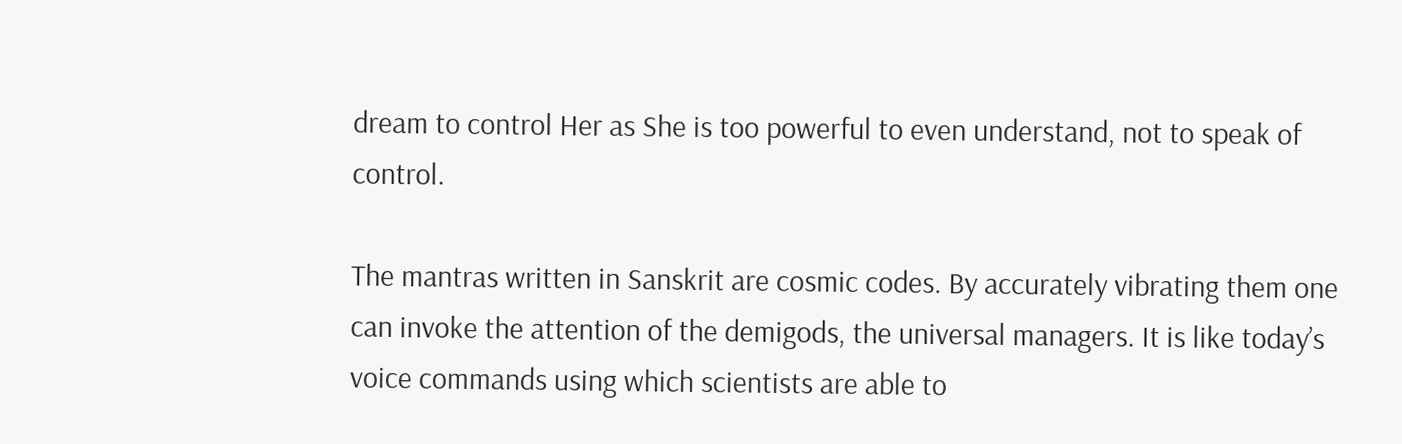dream to control Her as She is too powerful to even understand, not to speak of control.

The mantras written in Sanskrit are cosmic codes. By accurately vibrating them one can invoke the attention of the demigods, the universal managers. It is like today’s voice commands using which scientists are able to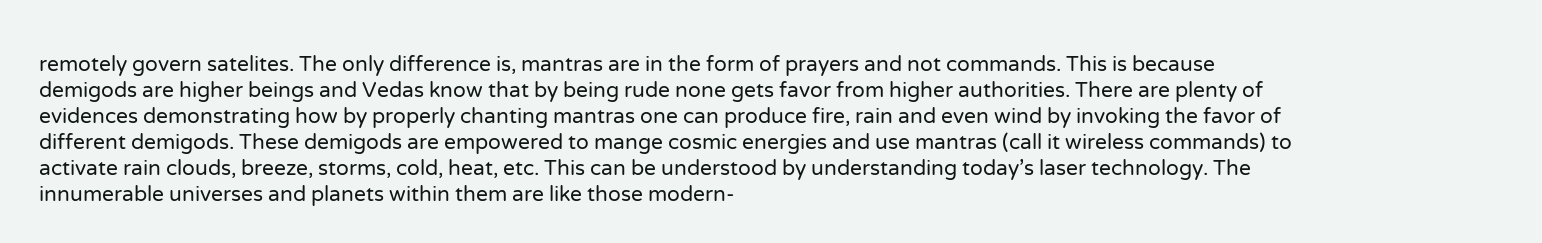remotely govern satelites. The only difference is, mantras are in the form of prayers and not commands. This is because demigods are higher beings and Vedas know that by being rude none gets favor from higher authorities. There are plenty of evidences demonstrating how by properly chanting mantras one can produce fire, rain and even wind by invoking the favor of different demigods. These demigods are empowered to mange cosmic energies and use mantras (call it wireless commands) to activate rain clouds, breeze, storms, cold, heat, etc. This can be understood by understanding today’s laser technology. The innumerable universes and planets within them are like those modern-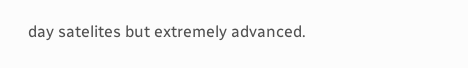day satelites but extremely advanced.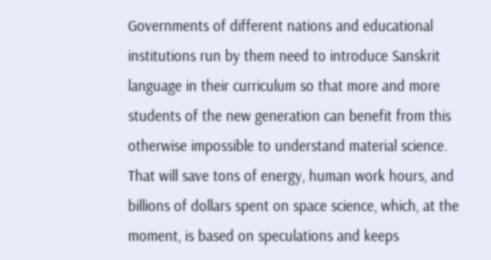Governments of different nations and educational institutions run by them need to introduce Sanskrit language in their curriculum so that more and more students of the new generation can benefit from this otherwise impossible to understand material science. That will save tons of energy, human work hours, and billions of dollars spent on space science, which, at the moment, is based on speculations and keeps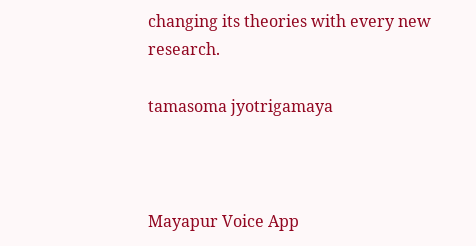changing its theories with every new research.

tamasoma jyotrigamaya



Mayapur Voice App